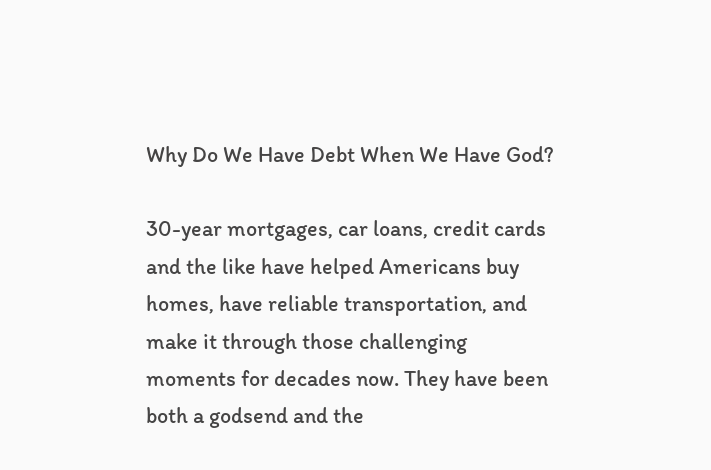Why Do We Have Debt When We Have God?

30-year mortgages, car loans, credit cards and the like have helped Americans buy homes, have reliable transportation, and make it through those challenging moments for decades now. They have been both a godsend and the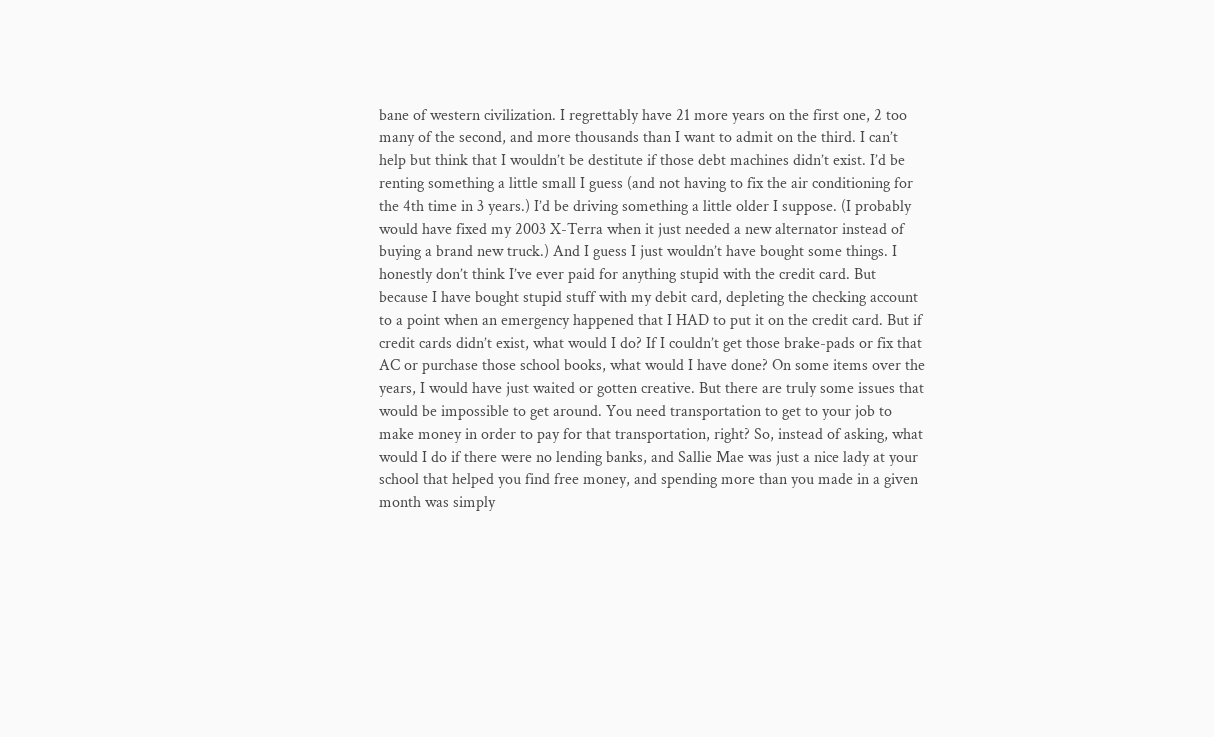bane of western civilization. I regrettably have 21 more years on the first one, 2 too many of the second, and more thousands than I want to admit on the third. I can’t help but think that I wouldn’t be destitute if those debt machines didn’t exist. I’d be renting something a little small I guess (and not having to fix the air conditioning for the 4th time in 3 years.) I’d be driving something a little older I suppose. (I probably would have fixed my 2003 X-Terra when it just needed a new alternator instead of buying a brand new truck.) And I guess I just wouldn’t have bought some things. I honestly don’t think I’ve ever paid for anything stupid with the credit card. But because I have bought stupid stuff with my debit card, depleting the checking account to a point when an emergency happened that I HAD to put it on the credit card. But if credit cards didn’t exist, what would I do? If I couldn’t get those brake-pads or fix that AC or purchase those school books, what would I have done? On some items over the years, I would have just waited or gotten creative. But there are truly some issues that would be impossible to get around. You need transportation to get to your job to make money in order to pay for that transportation, right? So, instead of asking, what would I do if there were no lending banks, and Sallie Mae was just a nice lady at your school that helped you find free money, and spending more than you made in a given month was simply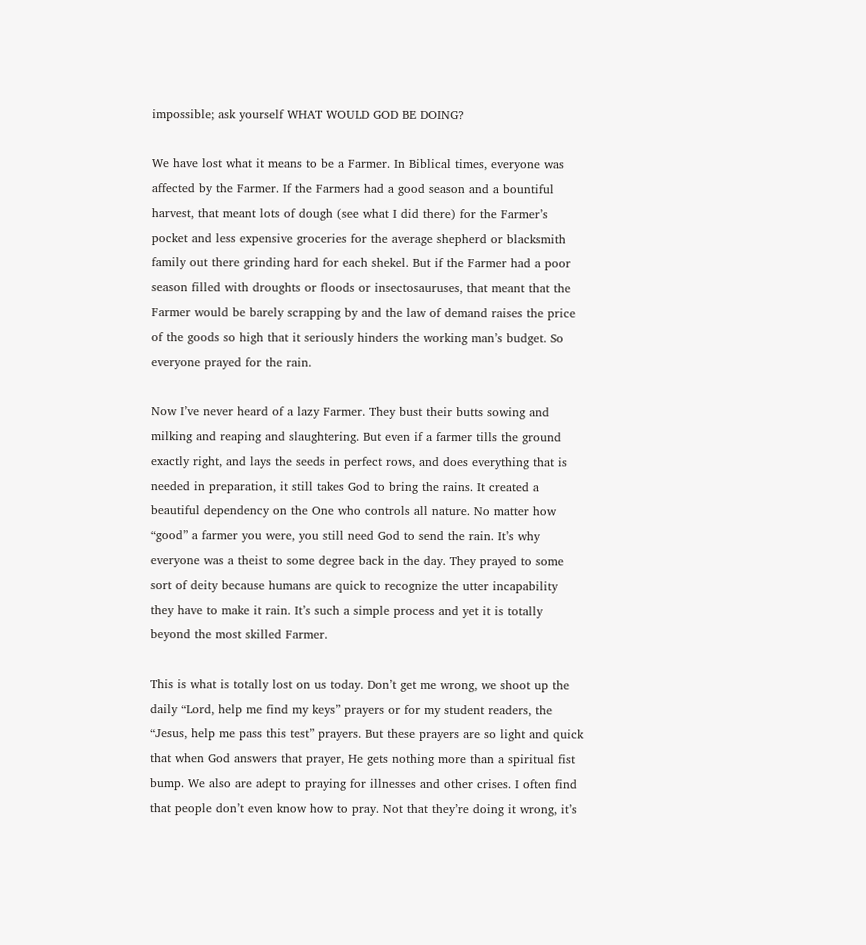impossible; ask yourself WHAT WOULD GOD BE DOING?

We have lost what it means to be a Farmer. In Biblical times, everyone was affected by the Farmer. If the Farmers had a good season and a bountiful harvest, that meant lots of dough (see what I did there) for the Farmer’s pocket and less expensive groceries for the average shepherd or blacksmith family out there grinding hard for each shekel. But if the Farmer had a poor season filled with droughts or floods or insectosauruses, that meant that the Farmer would be barely scrapping by and the law of demand raises the price of the goods so high that it seriously hinders the working man’s budget. So everyone prayed for the rain.

Now I’ve never heard of a lazy Farmer. They bust their butts sowing and milking and reaping and slaughtering. But even if a farmer tills the ground exactly right, and lays the seeds in perfect rows, and does everything that is needed in preparation, it still takes God to bring the rains. It created a beautiful dependency on the One who controls all nature. No matter how “good” a farmer you were, you still need God to send the rain. It’s why everyone was a theist to some degree back in the day. They prayed to some sort of deity because humans are quick to recognize the utter incapability they have to make it rain. It’s such a simple process and yet it is totally beyond the most skilled Farmer.

This is what is totally lost on us today. Don’t get me wrong, we shoot up the daily “Lord, help me find my keys” prayers or for my student readers, the “Jesus, help me pass this test” prayers. But these prayers are so light and quick that when God answers that prayer, He gets nothing more than a spiritual fist bump. We also are adept to praying for illnesses and other crises. I often find that people don’t even know how to pray. Not that they’re doing it wrong, it’s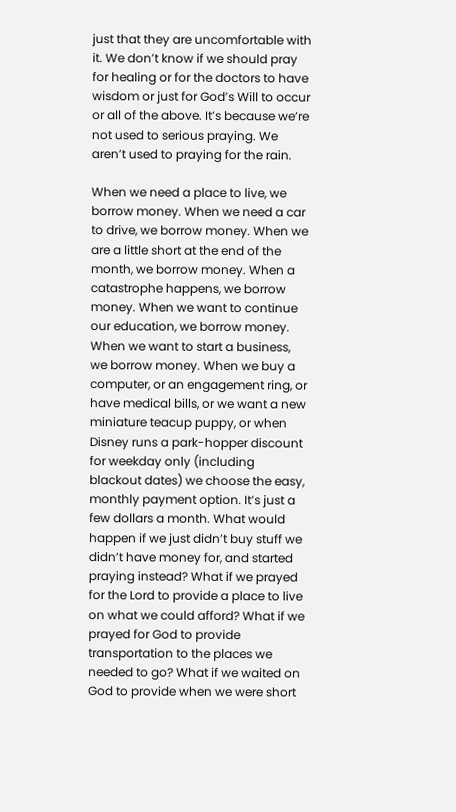just that they are uncomfortable with it. We don’t know if we should pray for healing or for the doctors to have wisdom or just for God’s Will to occur or all of the above. It’s because we’re not used to serious praying. We aren’t used to praying for the rain.

When we need a place to live, we borrow money. When we need a car to drive, we borrow money. When we are a little short at the end of the month, we borrow money. When a catastrophe happens, we borrow money. When we want to continue our education, we borrow money. When we want to start a business, we borrow money. When we buy a computer, or an engagement ring, or have medical bills, or we want a new miniature teacup puppy, or when Disney runs a park-hopper discount for weekday only (including blackout dates) we choose the easy, monthly payment option. It’s just a few dollars a month. What would happen if we just didn’t buy stuff we didn’t have money for, and started praying instead? What if we prayed for the Lord to provide a place to live on what we could afford? What if we prayed for God to provide transportation to the places we needed to go? What if we waited on God to provide when we were short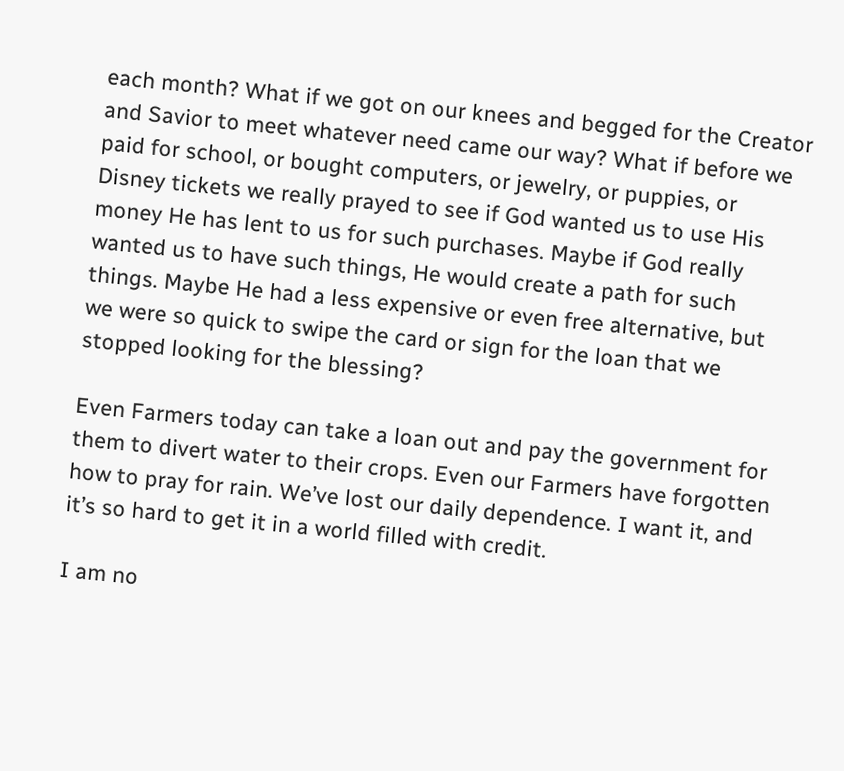each month? What if we got on our knees and begged for the Creator and Savior to meet whatever need came our way? What if before we paid for school, or bought computers, or jewelry, or puppies, or Disney tickets we really prayed to see if God wanted us to use His money He has lent to us for such purchases. Maybe if God really wanted us to have such things, He would create a path for such things. Maybe He had a less expensive or even free alternative, but we were so quick to swipe the card or sign for the loan that we stopped looking for the blessing?

Even Farmers today can take a loan out and pay the government for them to divert water to their crops. Even our Farmers have forgotten how to pray for rain. We’ve lost our daily dependence. I want it, and it’s so hard to get it in a world filled with credit.

I am no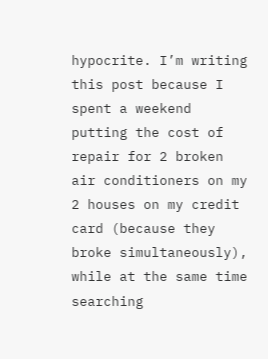hypocrite. I’m writing this post because I spent a weekend putting the cost of repair for 2 broken air conditioners on my 2 houses on my credit card (because they broke simultaneously), while at the same time searching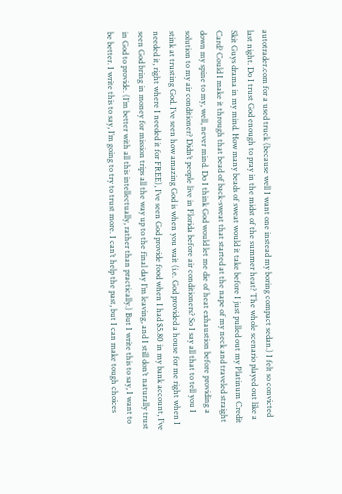autotrader.com for a used truck (because well I want one instead my boring compact sedan.) I felt so convicted last night. Do I trust God enough to pray in the midst of the summer heat? The whole scenario played out like a Skit Guys drama in my mind. How many beads of sweat would it take before I just pulled out my Platinum Credit Card? Could I make it through that bead of back-sweat that started at the nape of my neck and traveled straight down my spine to my, well, never mind. Do I think God would let me die of heat exhaustion before providing a solution to my air conditioner? Didn’t people live in Florida before air conditioners? So I say all that to tell you I stink at trusting God. I’ve seen how amazing God is when you wait (i.e. God provided a house for me right when I needed it, right where I needed it for FREE), I’ve seen God provide food when I had $5.80 in my bank account, I’ve seen God bring in money for mission trips all the way up to the final day I’m leaving, and I still don’t naturally trust in God to provide. (I’m better with all this intellectually, rather than practically.) But I write this to say, I want to be better. I write this to say, I’m going to try to trust more. I can’t help the past, but I can make tough choices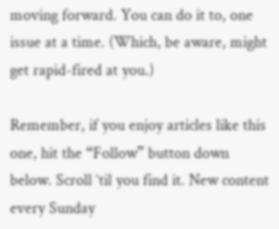moving forward. You can do it to, one issue at a time. (Which, be aware, might get rapid-fired at you.)

Remember, if you enjoy articles like this one, hit the “Follow” button down below. Scroll ‘til you find it. New content every Sunday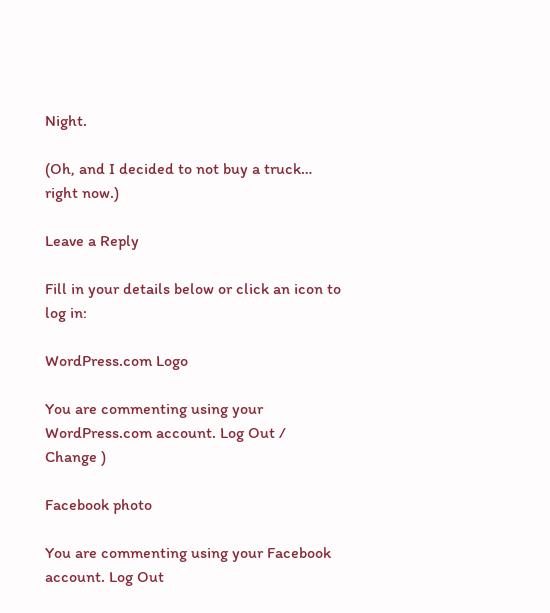Night.

(Oh, and I decided to not buy a truck… right now.)

Leave a Reply

Fill in your details below or click an icon to log in:

WordPress.com Logo

You are commenting using your WordPress.com account. Log Out /  Change )

Facebook photo

You are commenting using your Facebook account. Log Out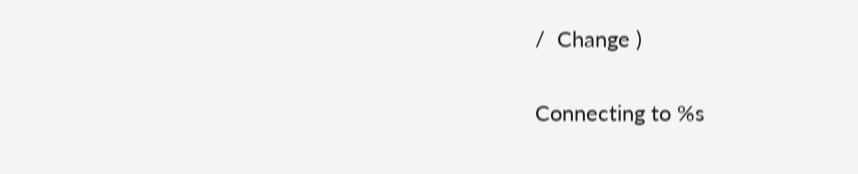/  Change )

Connecting to %s